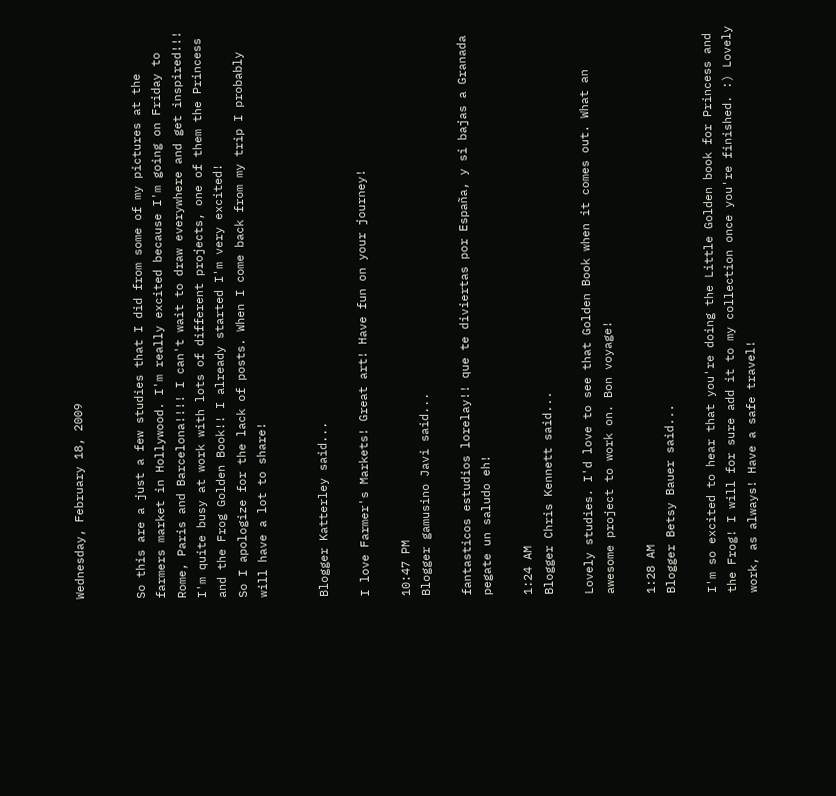Wednesday, February 18, 2009


So this are a just a few studies that I did from some of my pictures at the farmers market in Hollywood. I'm really excited because I'm going on Friday to Rome, Paris and Barcelona!!!! I can't wait to draw everywhere and get inspired!!! I'm quite busy at work with lots of different projects, one of them the Princess and the Frog Golden Book!! I already started I'm very excited!
So I apologize for the lack of posts. When I come back from my trip I probably will have a lot to share!


Blogger Katterley said...

I love Farmer's Markets! Great art! Have fun on your journey!

10:47 PM
Blogger gamusino Javi said...

fantasticos estudios lorelay!! que te diviertas por España, y si bajas a Granada pegate un saludo eh!

1:24 AM
Blogger Chris Kennett said...

Lovely studies. I'd love to see that Golden Book when it comes out. What an awesome project to work on. Bon voyage!

1:28 AM
Blogger Betsy Bauer said...

I'm so excited to hear that you're doing the Little Golden book for Princess and the Frog! I will for sure add it to my collection once you're finished. :) Lovely work, as always! Have a safe travel!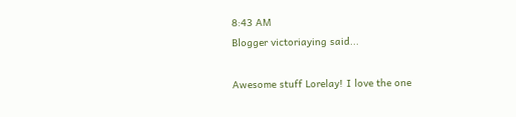8:43 AM
Blogger victoriaying said...

Awesome stuff Lorelay! I love the one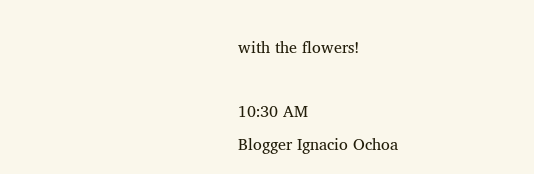with the flowers!

10:30 AM
Blogger Ignacio Ochoa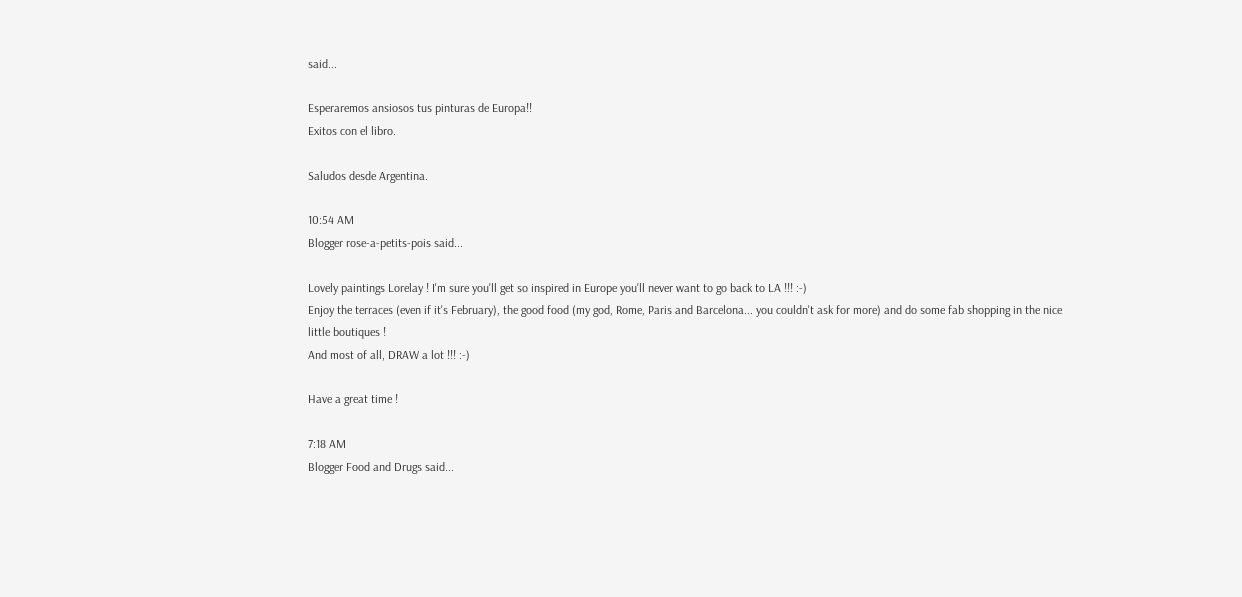said...

Esperaremos ansiosos tus pinturas de Europa!!
Exitos con el libro.

Saludos desde Argentina.

10:54 AM
Blogger rose-a-petits-pois said...

Lovely paintings Lorelay ! I'm sure you'll get so inspired in Europe you'll never want to go back to LA !!! :-)
Enjoy the terraces (even if it's February), the good food (my god, Rome, Paris and Barcelona... you couldn't ask for more) and do some fab shopping in the nice little boutiques !
And most of all, DRAW a lot !!! :-)

Have a great time !

7:18 AM
Blogger Food and Drugs said...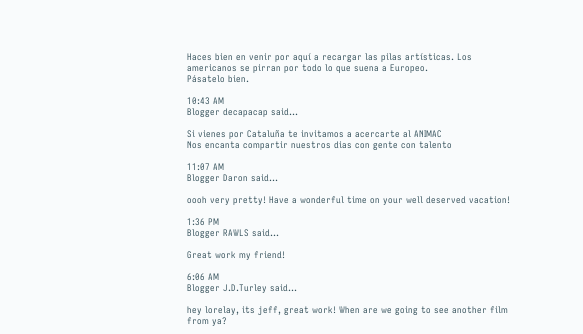Haces bien en venir por aquí a recargar las pilas artísticas. Los americanos se pirran por todo lo que suena a Europeo.
Pásatelo bien.

10:43 AM
Blogger decapacap said...

Si vienes por Cataluña te invitamos a acercarte al ANIMAC
Nos encanta compartir nuestros dias con gente con talento

11:07 AM
Blogger Daron said...

oooh very pretty! Have a wonderful time on your well deserved vacation!

1:36 PM
Blogger RAWLS said...

Great work my friend!

6:06 AM
Blogger J.D.Turley said...

hey lorelay, its jeff, great work! When are we going to see another film from ya?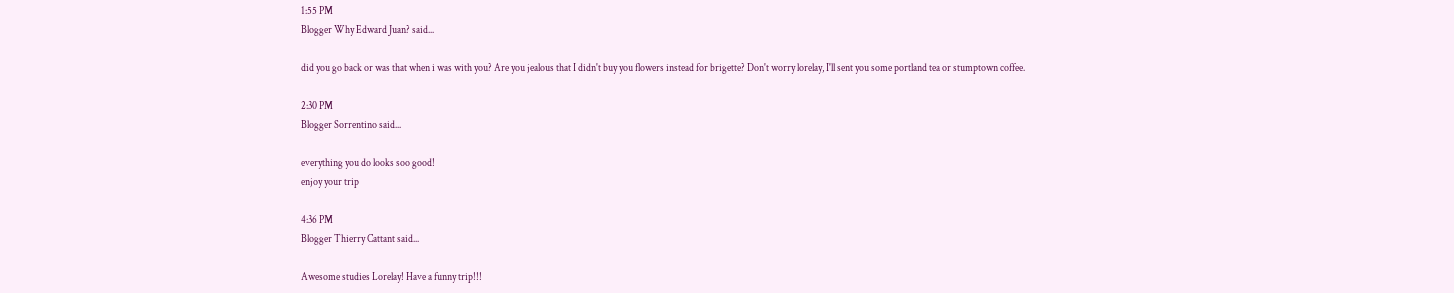1:55 PM
Blogger Why Edward Juan? said...

did you go back or was that when i was with you? Are you jealous that I didn't buy you flowers instead for brigette? Don't worry lorelay, I'll sent you some portland tea or stumptown coffee.

2:30 PM
Blogger Sorrentino said...

everything you do looks soo good!
enjoy your trip

4:36 PM
Blogger Thierry Cattant said...

Awesome studies Lorelay! Have a funny trip!!!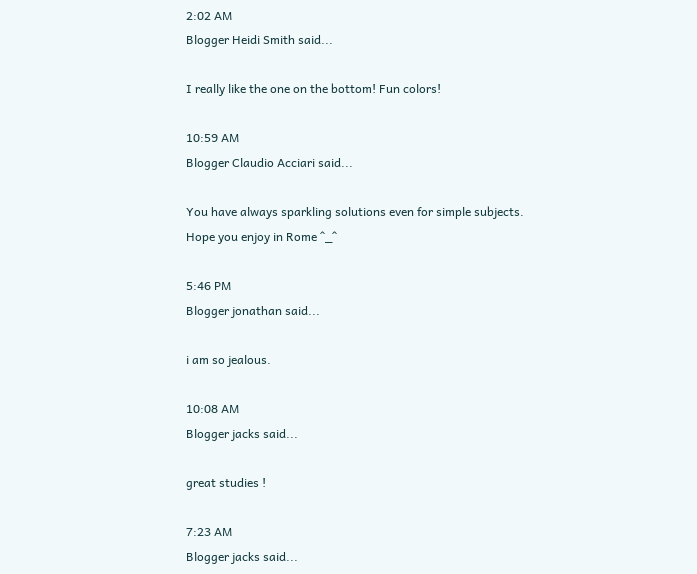2:02 AM
Blogger Heidi Smith said...

I really like the one on the bottom! Fun colors!

10:59 AM
Blogger Claudio Acciari said...

You have always sparkling solutions even for simple subjects.
Hope you enjoy in Rome ^_^

5:46 PM
Blogger jonathan said...

i am so jealous.

10:08 AM
Blogger jacks said...

great studies !

7:23 AM
Blogger jacks said...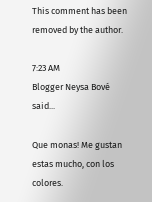This comment has been removed by the author.

7:23 AM
Blogger Neysa Bové said...

Que monas! Me gustan estas mucho, con los colores.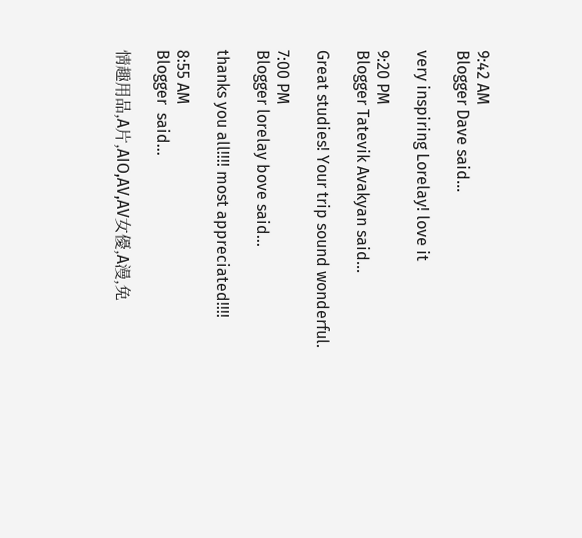9:42 AM
Blogger Dave said...

very inspiring Lorelay! love it

9:20 PM
Blogger Tatevik Avakyan said...

Great studies! Your trip sound wonderful.

7:00 PM
Blogger lorelay bove said...

thanks you all!!!! most appreciated!!!!

8:55 AM
Blogger  said...

情趣用品,A片,AIO,AV,AV女優,A漫,免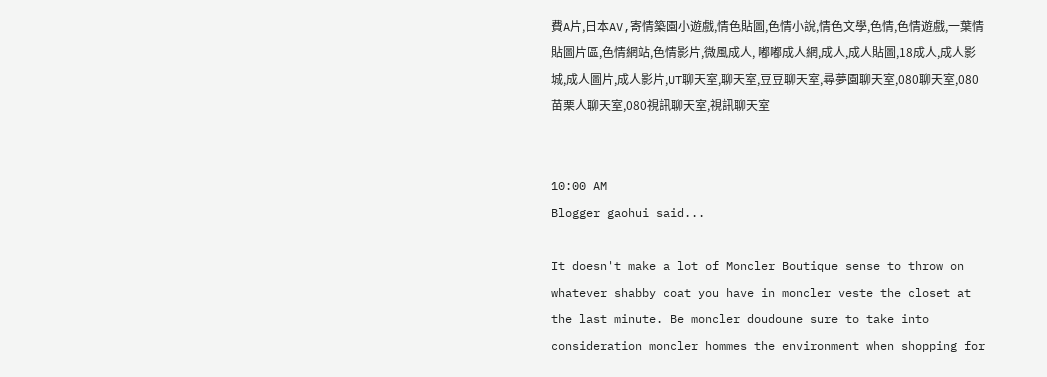費A片,日本AV,寄情築園小遊戲,情色貼圖,色情小說,情色文學,色情,色情遊戲,一葉情貼圖片區,色情網站,色情影片,微風成人, 嘟嘟成人網,成人,成人貼圖,18成人,成人影城,成人圖片,成人影片,UT聊天室,聊天室,豆豆聊天室,尋夢園聊天室,080聊天室,080苗栗人聊天室,080視訊聊天室,視訊聊天室


10:00 AM
Blogger gaohui said...

It doesn't make a lot of Moncler Boutique sense to throw on whatever shabby coat you have in moncler veste the closet at the last minute. Be moncler doudoune sure to take into consideration moncler hommes the environment when shopping for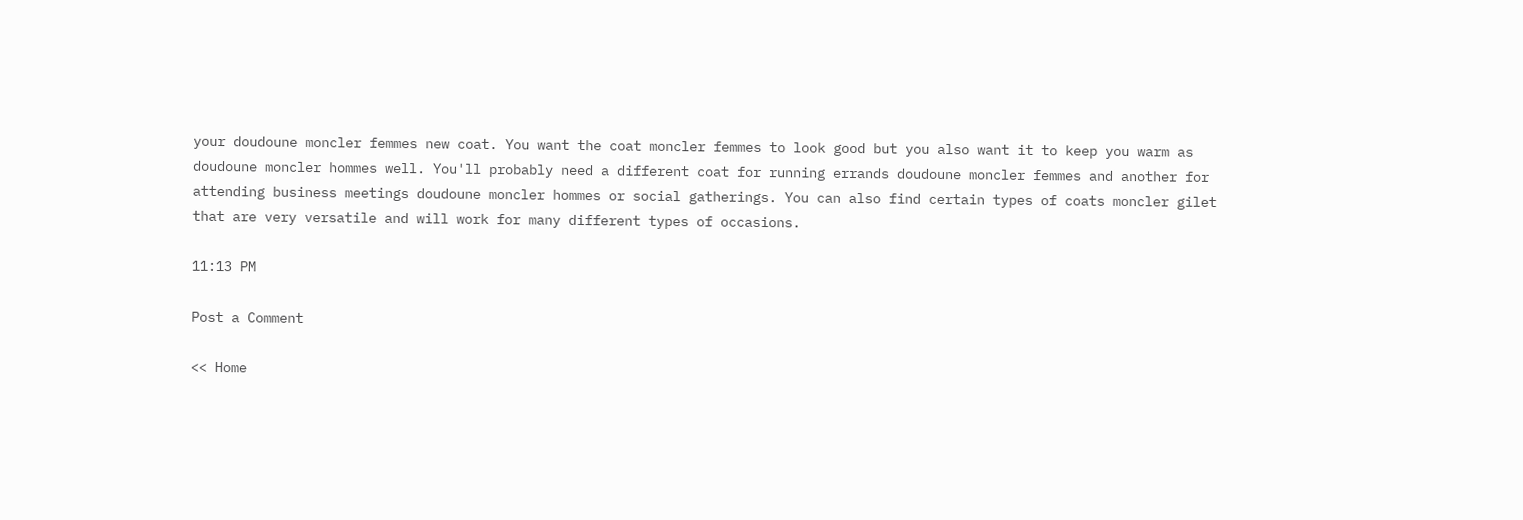your doudoune moncler femmes new coat. You want the coat moncler femmes to look good but you also want it to keep you warm as doudoune moncler hommes well. You'll probably need a different coat for running errands doudoune moncler femmes and another for attending business meetings doudoune moncler hommes or social gatherings. You can also find certain types of coats moncler gilet that are very versatile and will work for many different types of occasions.

11:13 PM

Post a Comment

<< Home